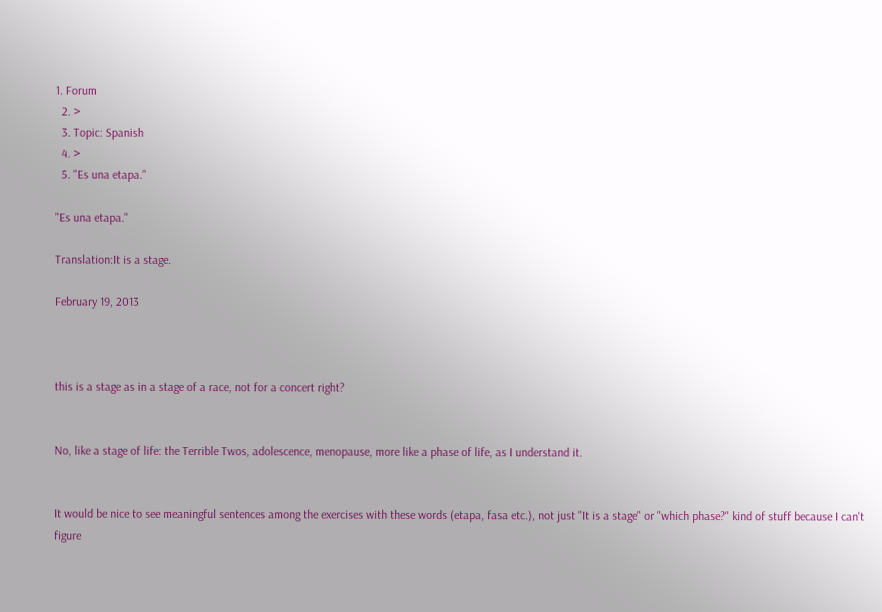1. Forum
  2. >
  3. Topic: Spanish
  4. >
  5. "Es una etapa."

"Es una etapa."

Translation:It is a stage.

February 19, 2013



this is a stage as in a stage of a race, not for a concert right?


No, like a stage of life: the Terrible Twos, adolescence, menopause, more like a phase of life, as I understand it.


It would be nice to see meaningful sentences among the exercises with these words (etapa, fasa etc.), not just "It is a stage" or "which phase?" kind of stuff because I can't figure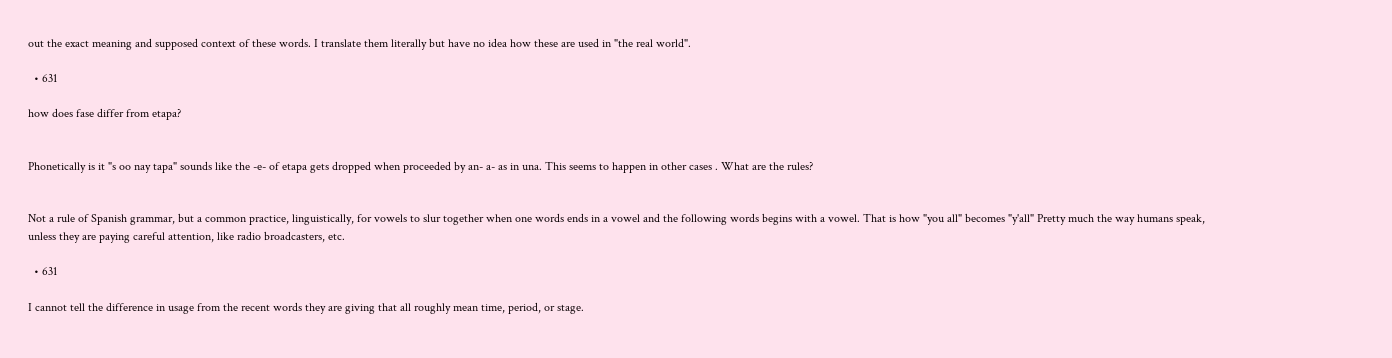out the exact meaning and supposed context of these words. I translate them literally but have no idea how these are used in "the real world".

  • 631

how does fase differ from etapa?


Phonetically is it "s oo nay tapa" sounds like the -e- of etapa gets dropped when proceeded by an- a- as in una. This seems to happen in other cases . What are the rules?


Not a rule of Spanish grammar, but a common practice, linguistically, for vowels to slur together when one words ends in a vowel and the following words begins with a vowel. That is how "you all" becomes "y'all" Pretty much the way humans speak, unless they are paying careful attention, like radio broadcasters, etc.

  • 631

I cannot tell the difference in usage from the recent words they are giving that all roughly mean time, period, or stage.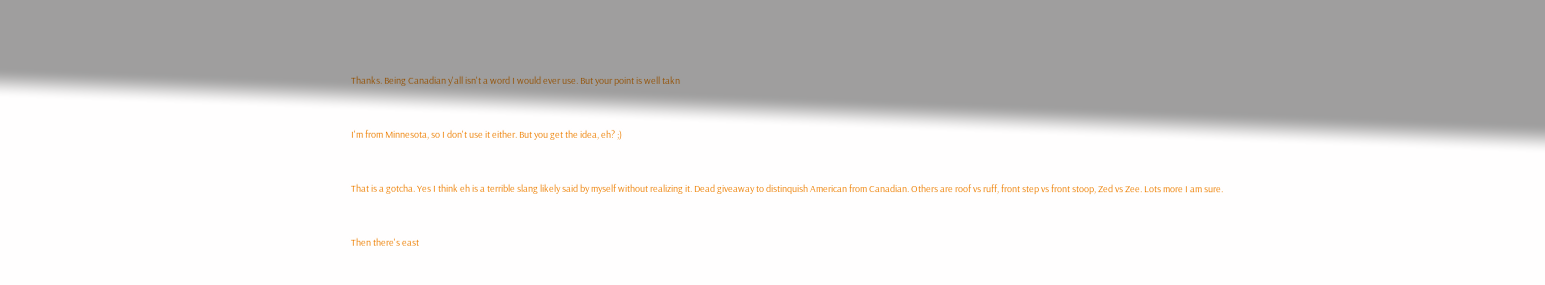Thanks. Being Canadian y'all isn't a word I would ever use. But your point is well takn


I'm from Minnesota, so I don't use it either. But you get the idea, eh? ;)


That is a gotcha. Yes I think eh is a terrible slang likely said by myself without realizing it. Dead giveaway to distinquish American from Canadian. Others are roof vs ruff, front step vs front stoop, Zed vs Zee. Lots more I am sure.


Then there's east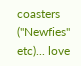coasters ("Newfies" etc)... love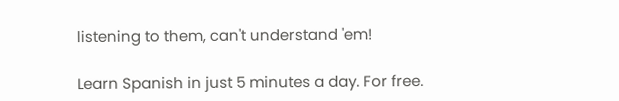listening to them, can't understand 'em!

Learn Spanish in just 5 minutes a day. For free.